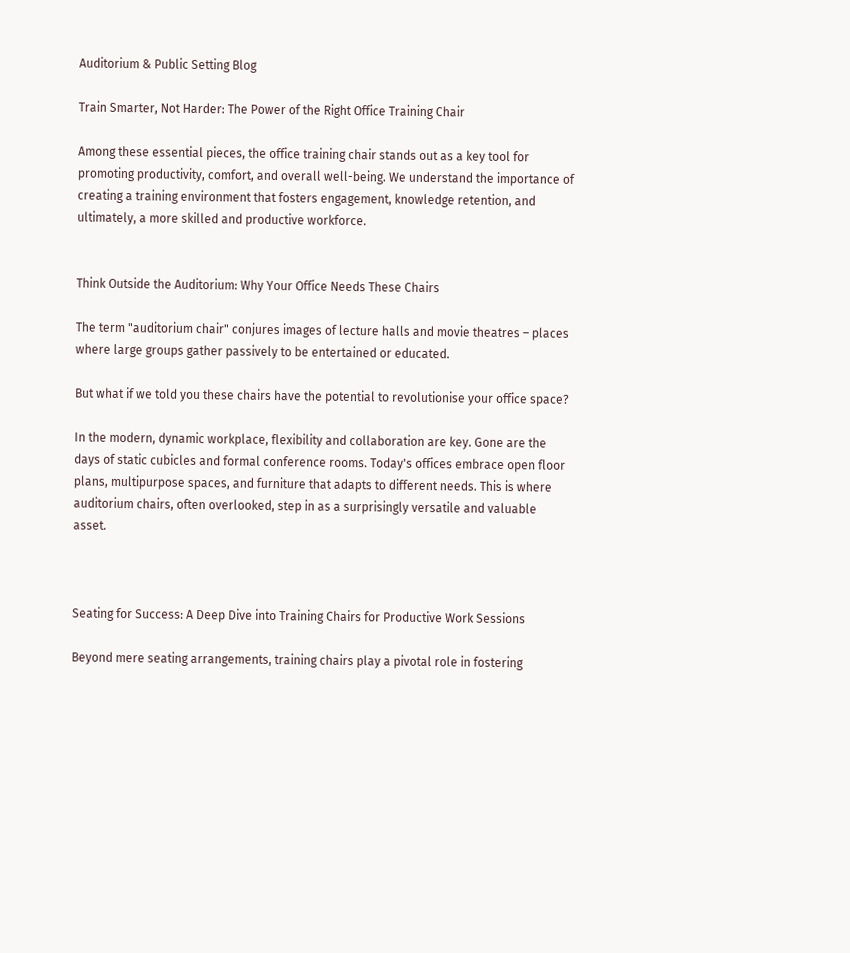Auditorium & Public Setting Blog

Train Smarter, Not Harder: The Power of the Right Office Training Chair

Among these essential pieces, the office training chair stands out as a key tool for promoting productivity, comfort, and overall well-being. We understand the importance of creating a training environment that fosters engagement, knowledge retention, and ultimately, a more skilled and productive workforce.


Think Outside the Auditorium: Why Your Office Needs These Chairs

The term "auditorium chair" conjures images of lecture halls and movie theatres – places where large groups gather passively to be entertained or educated.

But what if we told you these chairs have the potential to revolutionise your office space?

In the modern, dynamic workplace, flexibility and collaboration are key. Gone are the days of static cubicles and formal conference rooms. Today's offices embrace open floor plans, multipurpose spaces, and furniture that adapts to different needs. This is where auditorium chairs, often overlooked, step in as a surprisingly versatile and valuable asset.



Seating for Success: A Deep Dive into Training Chairs for Productive Work Sessions

Beyond mere seating arrangements, training chairs play a pivotal role in fostering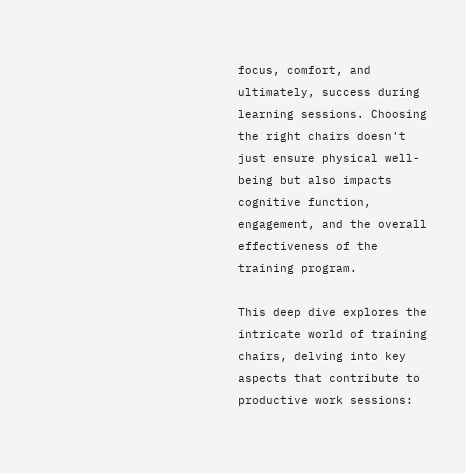focus, comfort, and ultimately, success during learning sessions. Choosing the right chairs doesn't just ensure physical well-being but also impacts cognitive function, engagement, and the overall effectiveness of the training program.

This deep dive explores the intricate world of training chairs, delving into key aspects that contribute to productive work sessions: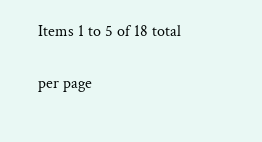Items 1 to 5 of 18 total

per page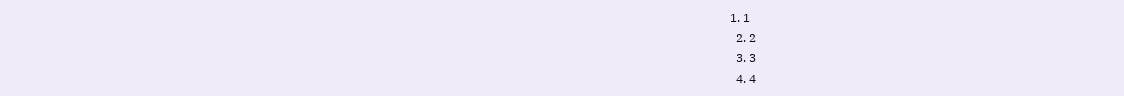1. 1
  2. 2
  3. 3
  4. 4